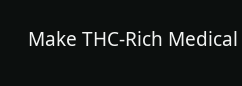Make THC-Rich Medical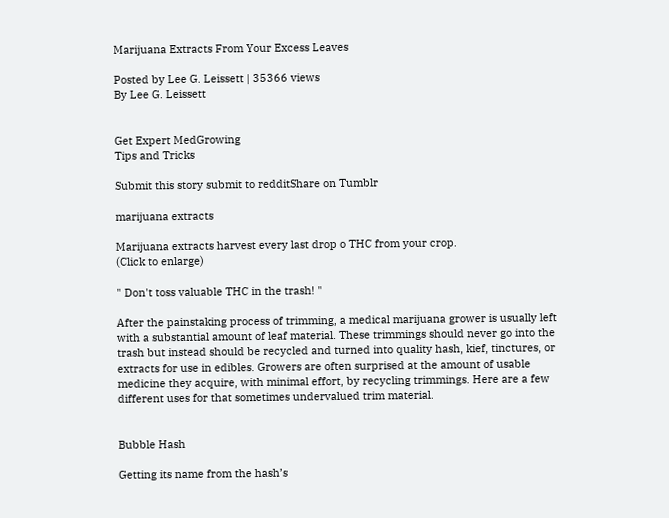Marijuana Extracts From Your Excess Leaves

Posted by Lee G. Leissett | 35366 views
By Lee G. Leissett


Get Expert MedGrowing
Tips and Tricks

Submit this story submit to redditShare on Tumblr

marijuana extracts

Marijuana extracts harvest every last drop o THC from your crop.
(Click to enlarge)

" Don't toss valuable THC in the trash! "

After the painstaking process of trimming, a medical marijuana grower is usually left with a substantial amount of leaf material. These trimmings should never go into the trash but instead should be recycled and turned into quality hash, kief, tinctures, or extracts for use in edibles. Growers are often surprised at the amount of usable medicine they acquire, with minimal effort, by recycling trimmings. Here are a few different uses for that sometimes undervalued trim material.


Bubble Hash

Getting its name from the hash’s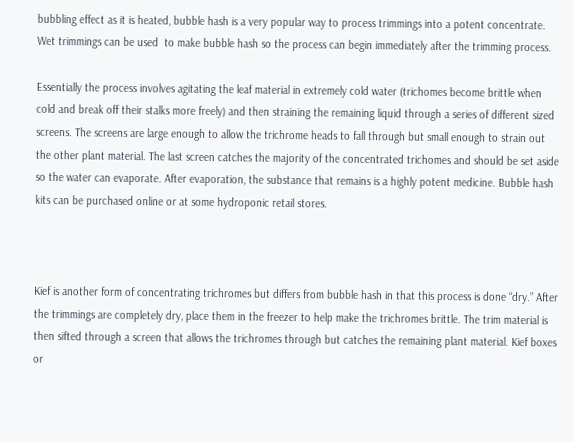bubbling effect as it is heated, bubble hash is a very popular way to process trimmings into a potent concentrate. Wet trimmings can be used  to make bubble hash so the process can begin immediately after the trimming process.

Essentially the process involves agitating the leaf material in extremely cold water (trichomes become brittle when cold and break off their stalks more freely) and then straining the remaining liquid through a series of different sized screens. The screens are large enough to allow the trichrome heads to fall through but small enough to strain out the other plant material. The last screen catches the majority of the concentrated trichomes and should be set aside so the water can evaporate. After evaporation, the substance that remains is a highly potent medicine. Bubble hash kits can be purchased online or at some hydroponic retail stores.



Kief is another form of concentrating trichromes but differs from bubble hash in that this process is done “dry.” After the trimmings are completely dry, place them in the freezer to help make the trichromes brittle. The trim material is then sifted through a screen that allows the trichromes through but catches the remaining plant material. Kief boxes or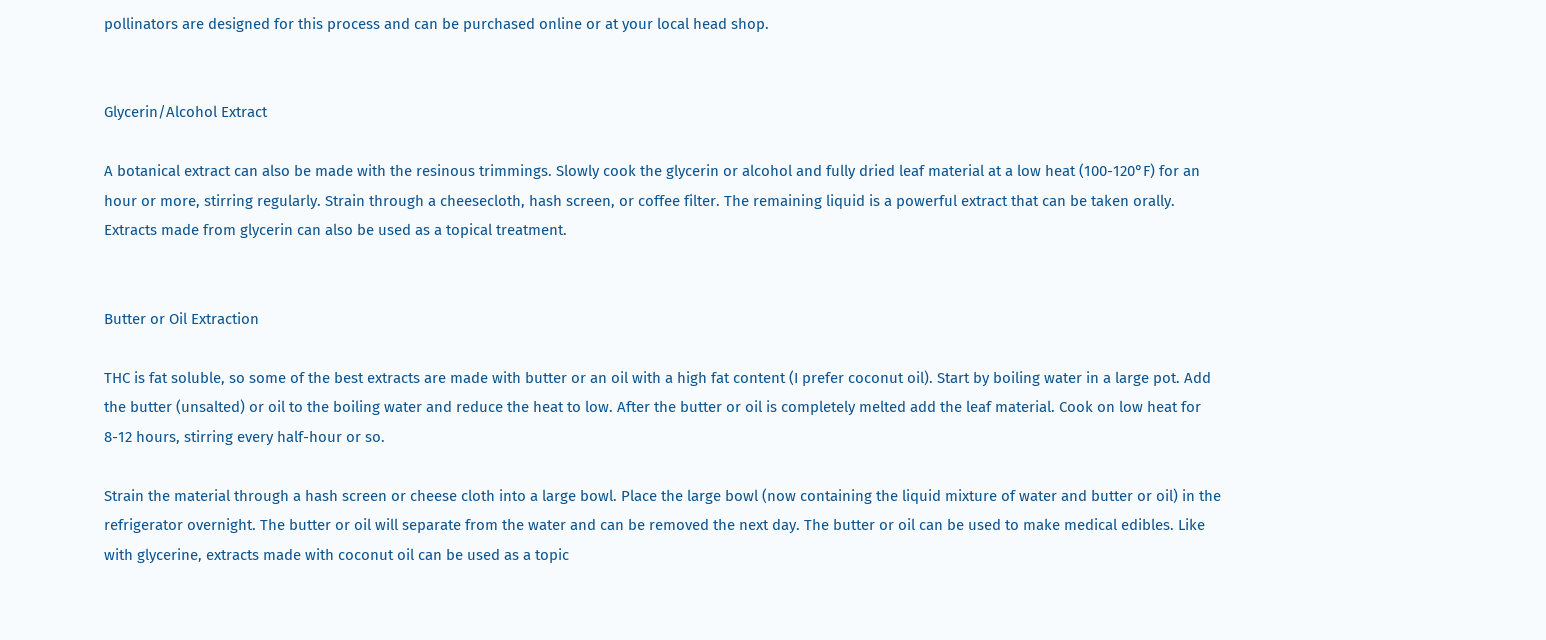pollinators are designed for this process and can be purchased online or at your local head shop.


Glycerin/Alcohol Extract

A botanical extract can also be made with the resinous trimmings. Slowly cook the glycerin or alcohol and fully dried leaf material at a low heat (100-120°F) for an hour or more, stirring regularly. Strain through a cheesecloth, hash screen, or coffee filter. The remaining liquid is a powerful extract that can be taken orally. Extracts made from glycerin can also be used as a topical treatment.


Butter or Oil Extraction

THC is fat soluble, so some of the best extracts are made with butter or an oil with a high fat content (I prefer coconut oil). Start by boiling water in a large pot. Add the butter (unsalted) or oil to the boiling water and reduce the heat to low. After the butter or oil is completely melted add the leaf material. Cook on low heat for 8-12 hours, stirring every half-hour or so.

Strain the material through a hash screen or cheese cloth into a large bowl. Place the large bowl (now containing the liquid mixture of water and butter or oil) in the refrigerator overnight. The butter or oil will separate from the water and can be removed the next day. The butter or oil can be used to make medical edibles. Like with glycerine, extracts made with coconut oil can be used as a topic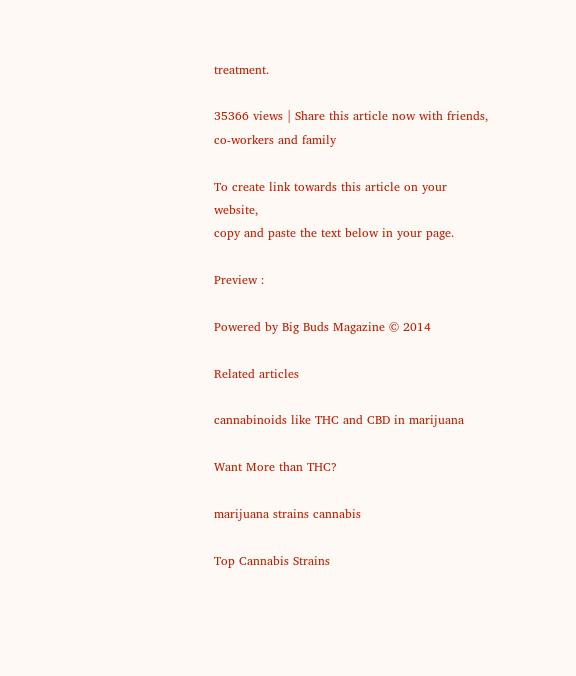treatment.

35366 views | Share this article now with friends, co-workers and family

To create link towards this article on your website,
copy and paste the text below in your page.

Preview :

Powered by Big Buds Magazine © 2014

Related articles

cannabinoids like THC and CBD in marijuana

Want More than THC?

marijuana strains cannabis

Top Cannabis Strains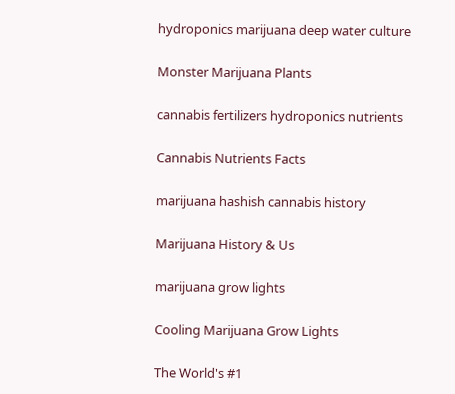hydroponics marijuana deep water culture

Monster Marijuana Plants

cannabis fertilizers hydroponics nutrients

Cannabis Nutrients Facts

marijuana hashish cannabis history

Marijuana History & Us

marijuana grow lights

Cooling Marijuana Grow Lights

The World's #1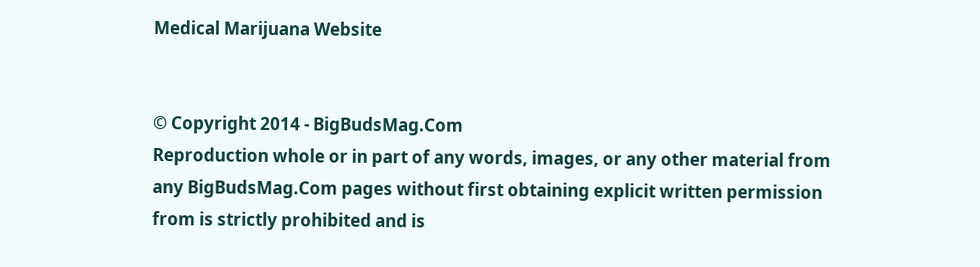Medical Marijuana Website


© Copyright 2014 - BigBudsMag.Com
Reproduction whole or in part of any words, images, or any other material from any BigBudsMag.Com pages without first obtaining explicit written permission from is strictly prohibited and is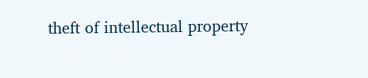theft of intellectual property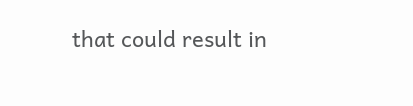that could result in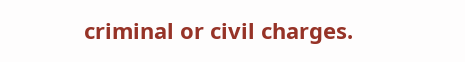criminal or civil charges.